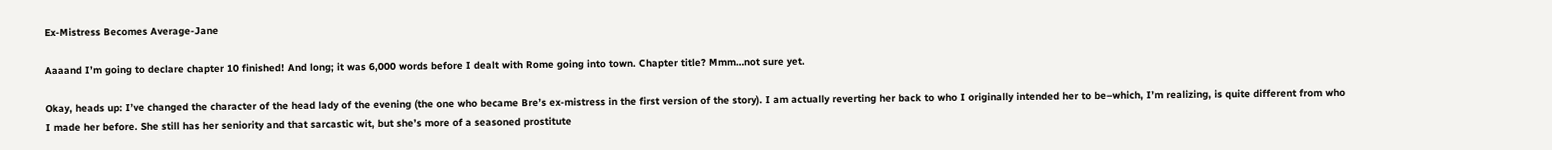Ex-Mistress Becomes Average-Jane

Aaaand I’m going to declare chapter 10 finished! And long; it was 6,000 words before I dealt with Rome going into town. Chapter title? Mmm…not sure yet.

Okay, heads up: I’ve changed the character of the head lady of the evening (the one who became Bre’s ex-mistress in the first version of the story). I am actually reverting her back to who I originally intended her to be–which, I’m realizing, is quite different from who I made her before. She still has her seniority and that sarcastic wit, but she’s more of a seasoned prostitute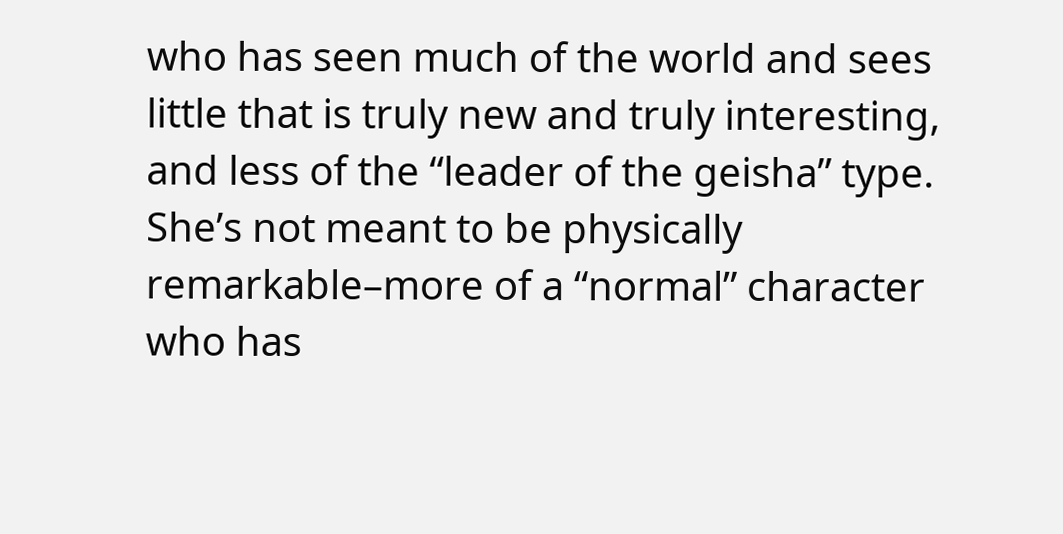who has seen much of the world and sees little that is truly new and truly interesting, and less of the “leader of the geisha” type. She’s not meant to be physically remarkable–more of a “normal” character who has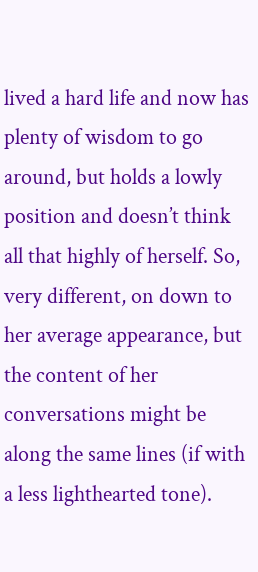lived a hard life and now has plenty of wisdom to go around, but holds a lowly position and doesn’t think all that highly of herself. So, very different, on down to her average appearance, but the content of her conversations might be along the same lines (if with a less lighthearted tone).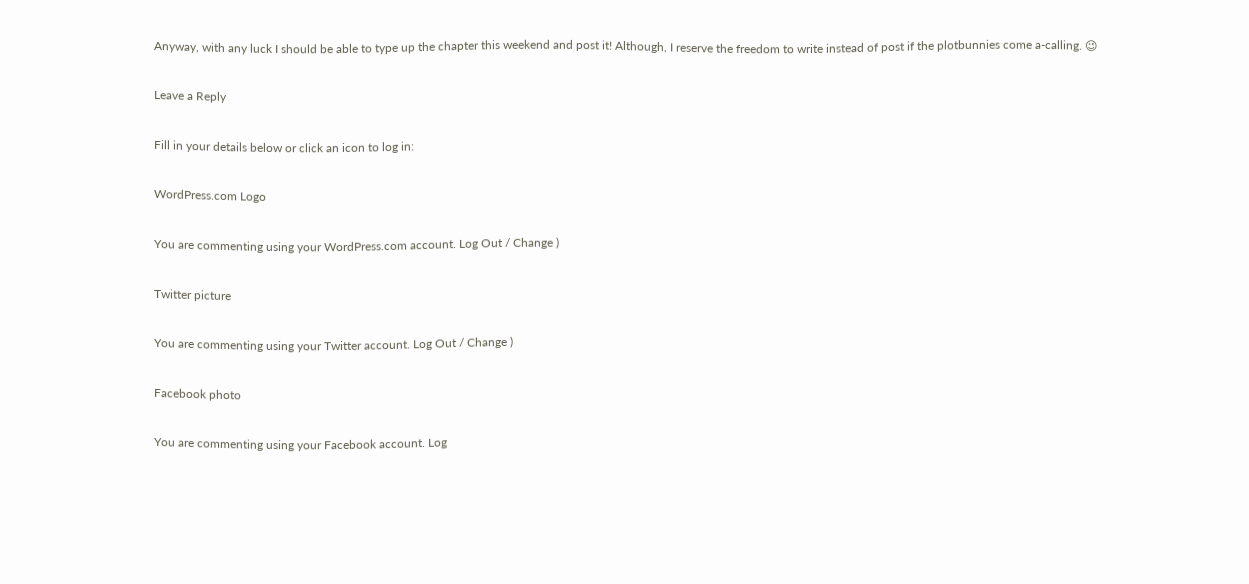Anyway, with any luck I should be able to type up the chapter this weekend and post it! Although, I reserve the freedom to write instead of post if the plotbunnies come a-calling. 😉

Leave a Reply

Fill in your details below or click an icon to log in:

WordPress.com Logo

You are commenting using your WordPress.com account. Log Out / Change )

Twitter picture

You are commenting using your Twitter account. Log Out / Change )

Facebook photo

You are commenting using your Facebook account. Log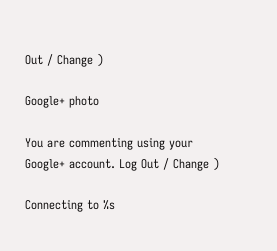Out / Change )

Google+ photo

You are commenting using your Google+ account. Log Out / Change )

Connecting to %s